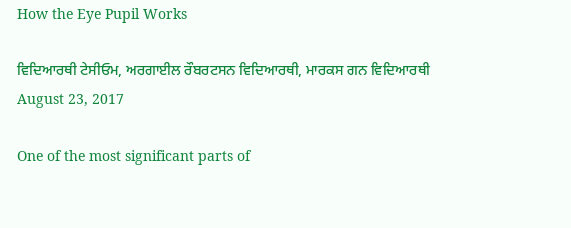How the Eye Pupil Works

ਵਿਦਿਆਰਥੀ ਟੇਸੀਓਮ, ਅਰਗਾਈਲ ਰੌਬਰਟਸਨ ਵਿਦਿਆਰਥੀ, ਮਾਰਕਸ ਗਨ ਵਿਦਿਆਰਥੀ
August 23, 2017

One of the most significant parts of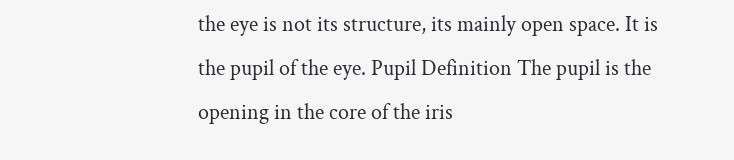the eye is not its structure, its mainly open space. It is the pupil of the eye. Pupil Definition The pupil is the opening in the core of the iris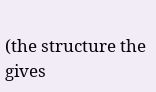(the structure the gives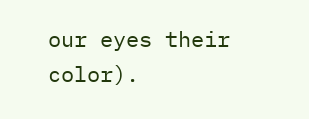our eyes their color).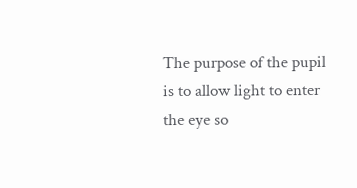The purpose of the pupil is to allow light to enter the eye so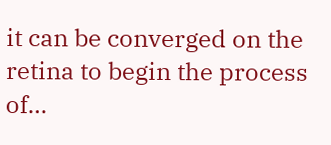it can be converged on the retina to begin the process of…